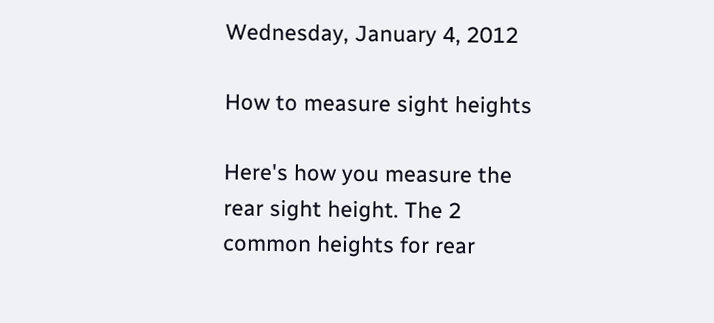Wednesday, January 4, 2012

How to measure sight heights

Here's how you measure the rear sight height. The 2 common heights for rear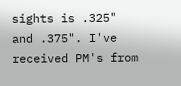sights is .325" and .375". I've received PM's from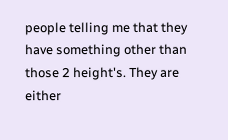people telling me that they have something other than those 2 height's. They are either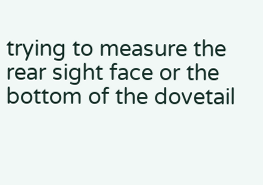trying to measure the rear sight face or the bottom of the dovetail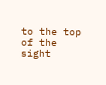to the top of the sight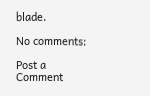blade.

No comments:

Post a Comment